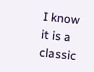I know it is a classic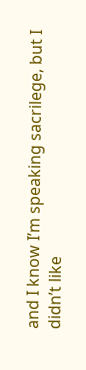and I know I’m speaking sacrilege, but I didn’t like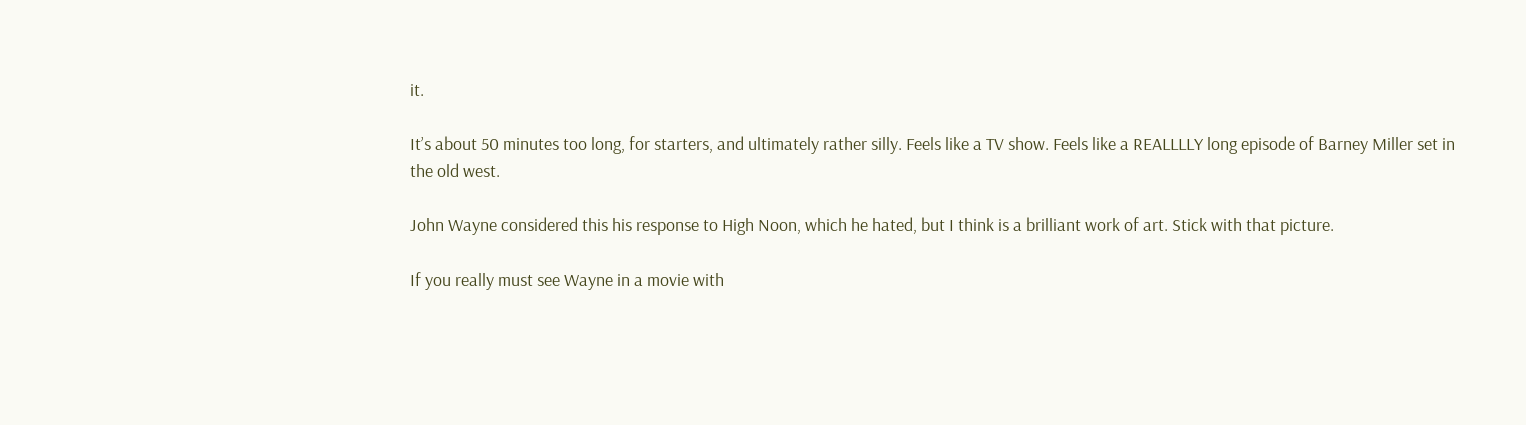it.

It’s about 50 minutes too long, for starters, and ultimately rather silly. Feels like a TV show. Feels like a REALLLLY long episode of Barney Miller set in the old west.

John Wayne considered this his response to High Noon, which he hated, but I think is a brilliant work of art. Stick with that picture.

If you really must see Wayne in a movie with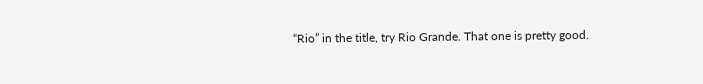“Rio” in the title, try Rio Grande. That one is pretty good.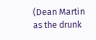(Dean Martin as the drunk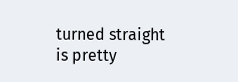turned straight is pretty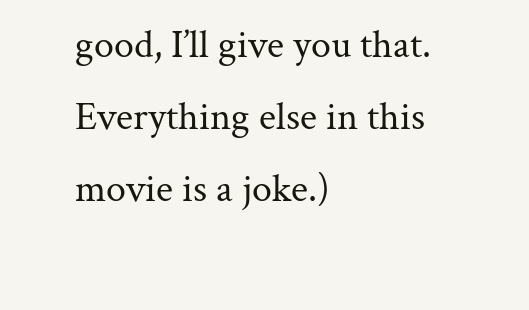good, I’ll give you that. Everything else in this movie is a joke.)